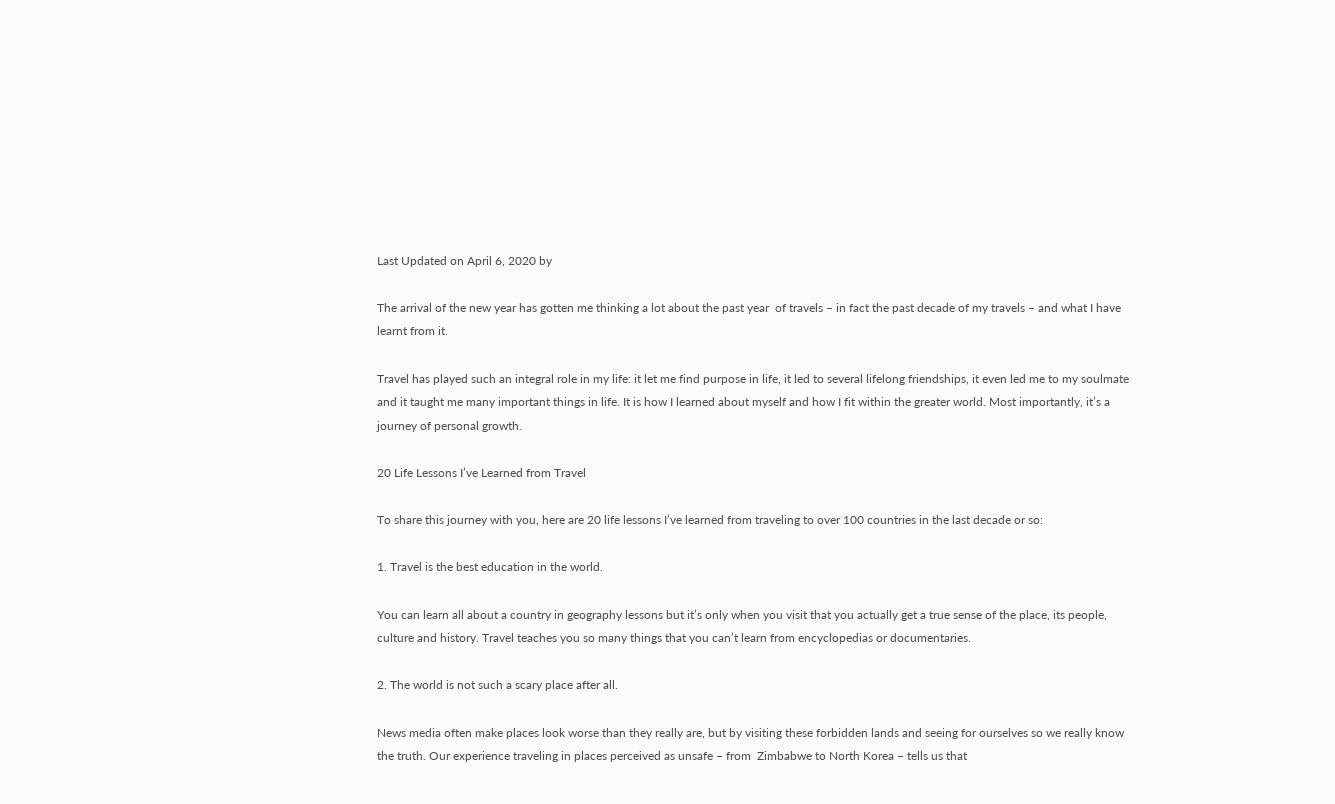Last Updated on April 6, 2020 by

The arrival of the new year has gotten me thinking a lot about the past year  of travels – in fact the past decade of my travels – and what I have learnt from it.

Travel has played such an integral role in my life: it let me find purpose in life, it led to several lifelong friendships, it even led me to my soulmate and it taught me many important things in life. It is how I learned about myself and how I fit within the greater world. Most importantly, it’s a journey of personal growth.

20 Life Lessons I’ve Learned from Travel

To share this journey with you, here are 20 life lessons I’ve learned from traveling to over 100 countries in the last decade or so:

1. Travel is the best education in the world.

You can learn all about a country in geography lessons but it’s only when you visit that you actually get a true sense of the place, its people, culture and history. Travel teaches you so many things that you can’t learn from encyclopedias or documentaries.

2. The world is not such a scary place after all.

News media often make places look worse than they really are, but by visiting these forbidden lands and seeing for ourselves so we really know the truth. Our experience traveling in places perceived as unsafe – from  Zimbabwe to North Korea – tells us that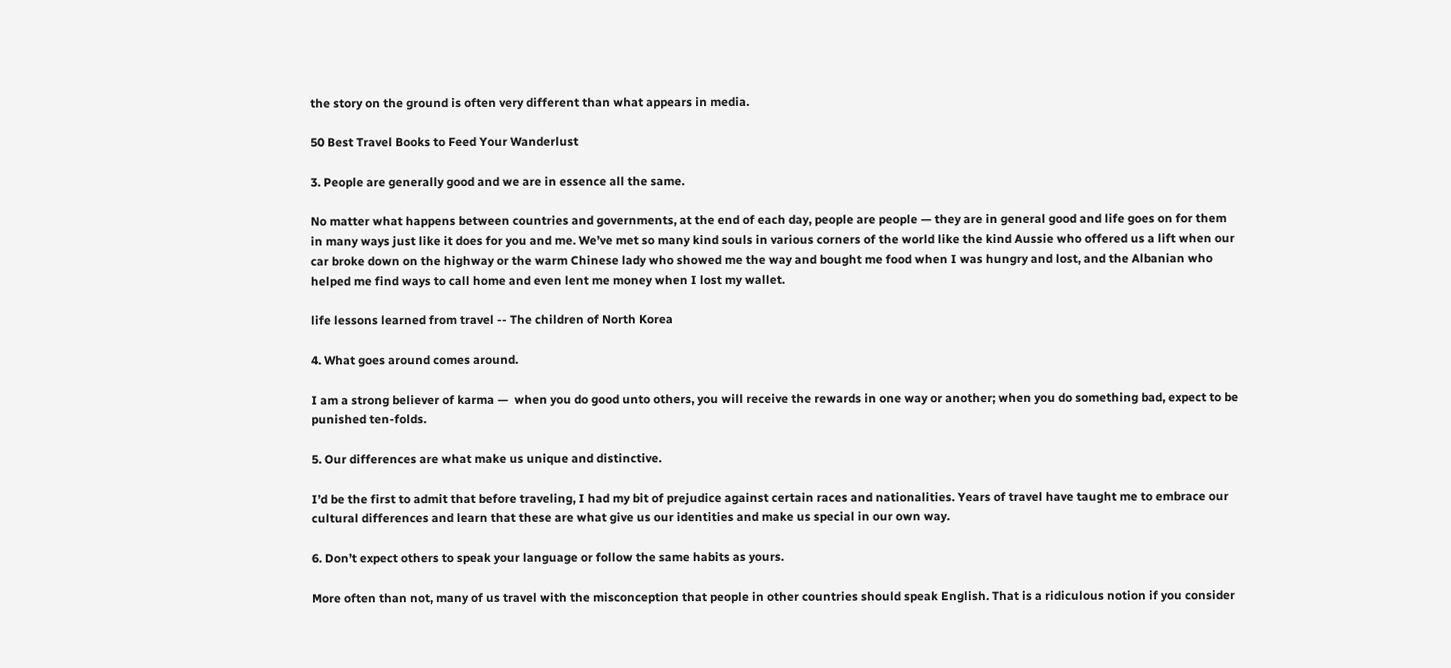the story on the ground is often very different than what appears in media.

50 Best Travel Books to Feed Your Wanderlust

3. People are generally good and we are in essence all the same.

No matter what happens between countries and governments, at the end of each day, people are people — they are in general good and life goes on for them in many ways just like it does for you and me. We’ve met so many kind souls in various corners of the world like the kind Aussie who offered us a lift when our car broke down on the highway or the warm Chinese lady who showed me the way and bought me food when I was hungry and lost, and the Albanian who helped me find ways to call home and even lent me money when I lost my wallet.

life lessons learned from travel -- The children of North Korea

4. What goes around comes around.

I am a strong believer of karma —  when you do good unto others, you will receive the rewards in one way or another; when you do something bad, expect to be punished ten-folds.

5. Our differences are what make us unique and distinctive.

I’d be the first to admit that before traveling, I had my bit of prejudice against certain races and nationalities. Years of travel have taught me to embrace our cultural differences and learn that these are what give us our identities and make us special in our own way.

6. Don’t expect others to speak your language or follow the same habits as yours.

More often than not, many of us travel with the misconception that people in other countries should speak English. That is a ridiculous notion if you consider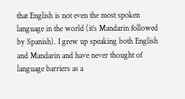that English is not even the most spoken language in the world (it’s Mandarin followed by Spanish). I grew up speaking both English and Mandarin and have never thought of language barriers as a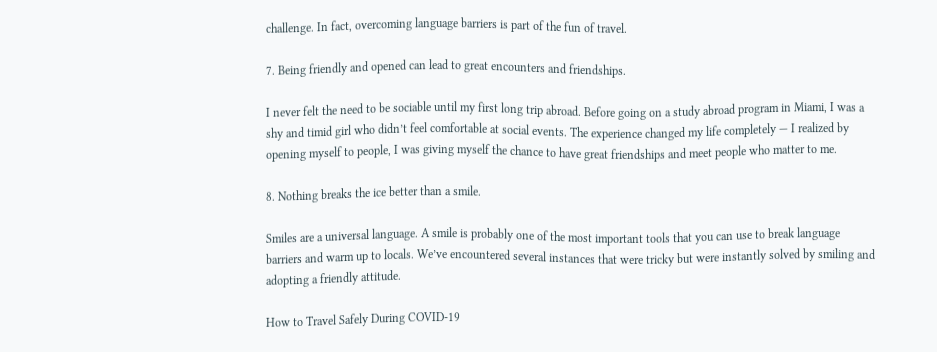challenge. In fact, overcoming language barriers is part of the fun of travel.

7. Being friendly and opened can lead to great encounters and friendships.

I never felt the need to be sociable until my first long trip abroad. Before going on a study abroad program in Miami, I was a shy and timid girl who didn’t feel comfortable at social events. The experience changed my life completely — I realized by opening myself to people, I was giving myself the chance to have great friendships and meet people who matter to me.

8. Nothing breaks the ice better than a smile.

Smiles are a universal language. A smile is probably one of the most important tools that you can use to break language barriers and warm up to locals. We’ve encountered several instances that were tricky but were instantly solved by smiling and adopting a friendly attitude.

How to Travel Safely During COVID-19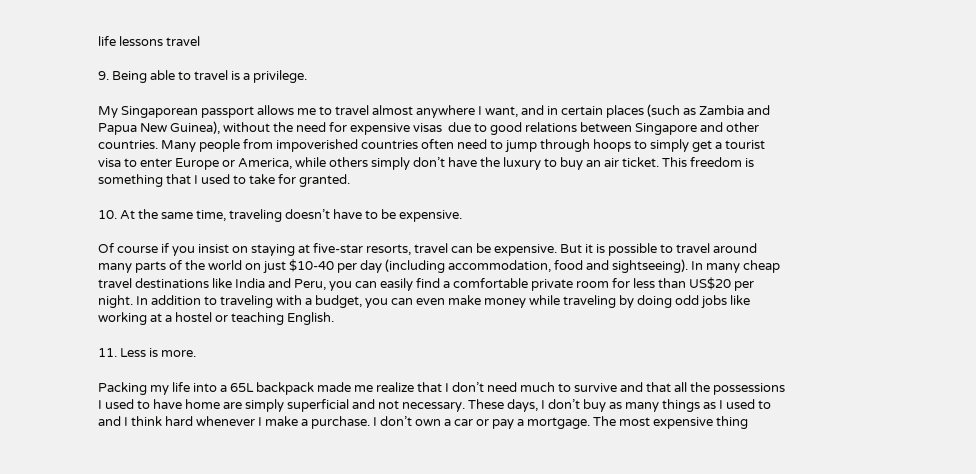life lessons travel

9. Being able to travel is a privilege.

My Singaporean passport allows me to travel almost anywhere I want, and in certain places (such as Zambia and Papua New Guinea), without the need for expensive visas  due to good relations between Singapore and other countries. Many people from impoverished countries often need to jump through hoops to simply get a tourist visa to enter Europe or America, while others simply don’t have the luxury to buy an air ticket. This freedom is something that I used to take for granted.

10. At the same time, traveling doesn’t have to be expensive.

Of course if you insist on staying at five-star resorts, travel can be expensive. But it is possible to travel around many parts of the world on just $10-40 per day (including accommodation, food and sightseeing). In many cheap travel destinations like India and Peru, you can easily find a comfortable private room for less than US$20 per night. In addition to traveling with a budget, you can even make money while traveling by doing odd jobs like working at a hostel or teaching English.

11. Less is more.

Packing my life into a 65L backpack made me realize that I don’t need much to survive and that all the possessions I used to have home are simply superficial and not necessary. These days, I don’t buy as many things as I used to and I think hard whenever I make a purchase. I don’t own a car or pay a mortgage. The most expensive thing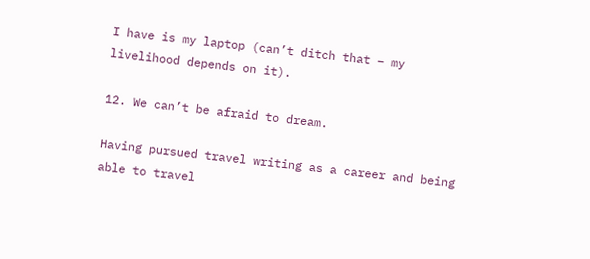I have is my laptop (can’t ditch that – my livelihood depends on it).

12. We can’t be afraid to dream.

Having pursued travel writing as a career and being able to travel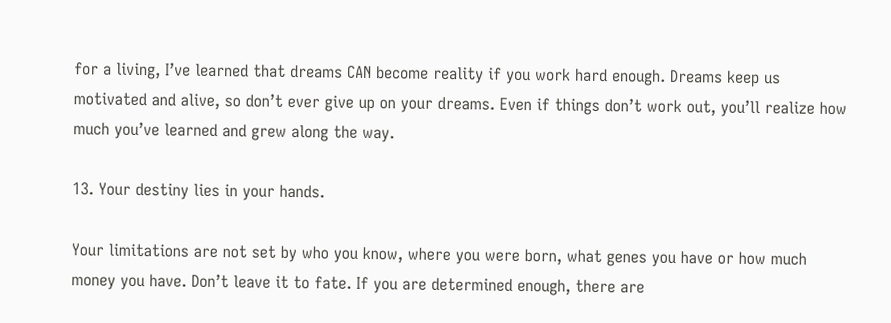for a living, I’ve learned that dreams CAN become reality if you work hard enough. Dreams keep us motivated and alive, so don’t ever give up on your dreams. Even if things don’t work out, you’ll realize how much you’ve learned and grew along the way.

13. Your destiny lies in your hands.

Your limitations are not set by who you know, where you were born, what genes you have or how much money you have. Don’t leave it to fate. If you are determined enough, there are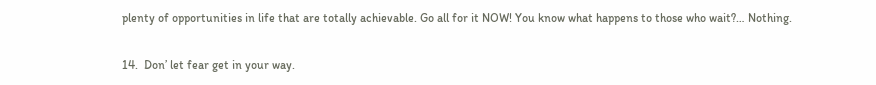plenty of opportunities in life that are totally achievable. Go all for it NOW! You know what happens to those who wait?… Nothing.

14.  Don’ let fear get in your way.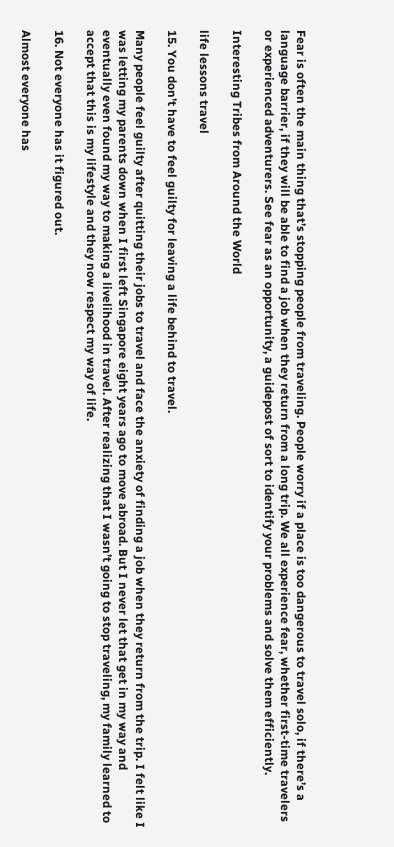Fear is often the main thing that’s stopping people from traveling. People worry if a place is too dangerous to travel solo, if there’s a language barrier, if they will be able to find a job when they return from a long trip. We all experience fear, whether first-time travelers or experienced adventurers. See fear as an opportunity, a guidepost of sort to identify your problems and solve them efficiently.

Interesting Tribes from Around the World

life lessons travel

15. You don’t have to feel guilty for leaving a life behind to travel.

Many people feel guilty after quitting their jobs to travel and face the anxiety of finding a job when they return from the trip. I felt like I was letting my parents down when I first left Singapore eight years ago to move abroad. But I never let that get in my way and eventually even found my way to making a livelihood in travel. After realizing that I wasn’t going to stop traveling, my family learned to accept that this is my lifestyle and they now respect my way of life.

16. Not everyone has it figured out.

Almost everyone has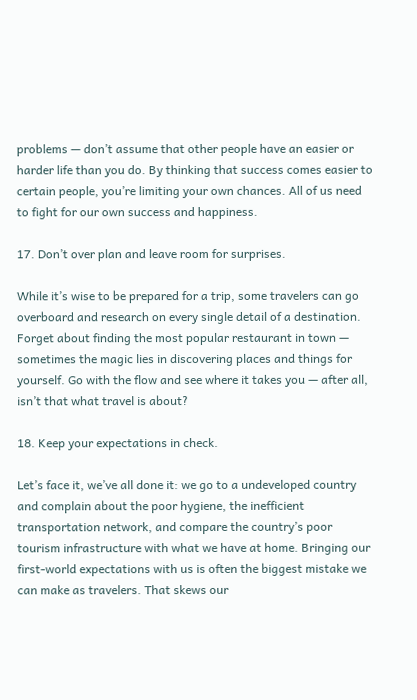problems — don’t assume that other people have an easier or harder life than you do. By thinking that success comes easier to certain people, you’re limiting your own chances. All of us need to fight for our own success and happiness.

17. Don’t over plan and leave room for surprises.

While it’s wise to be prepared for a trip, some travelers can go overboard and research on every single detail of a destination. Forget about finding the most popular restaurant in town — sometimes the magic lies in discovering places and things for yourself. Go with the flow and see where it takes you — after all, isn’t that what travel is about?

18. Keep your expectations in check.

Let’s face it, we’ve all done it: we go to a undeveloped country and complain about the poor hygiene, the inefficient transportation network, and compare the country’s poor tourism infrastructure with what we have at home. Bringing our first-world expectations with us is often the biggest mistake we can make as travelers. That skews our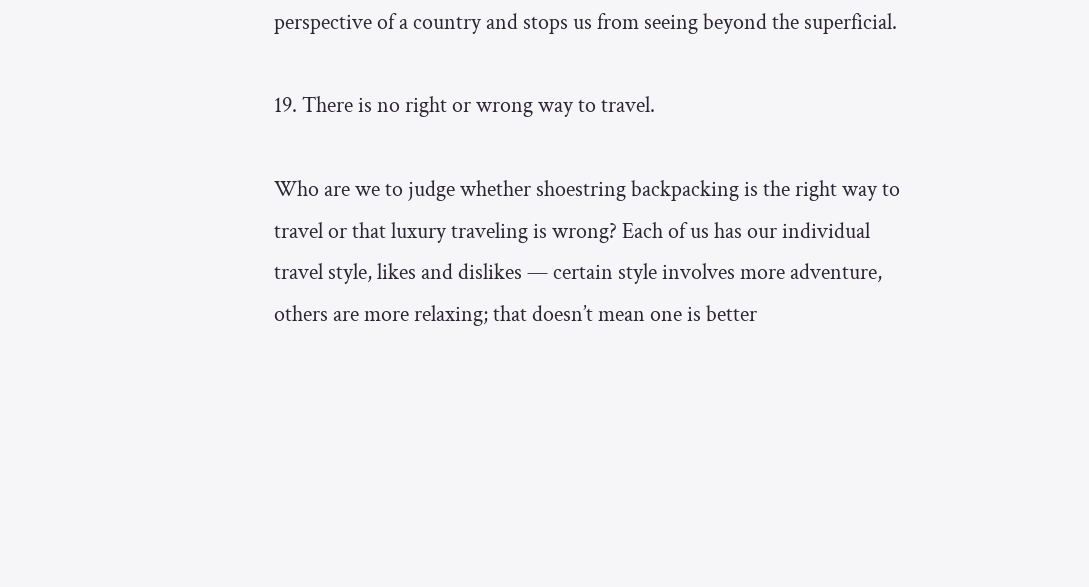perspective of a country and stops us from seeing beyond the superficial.

19. There is no right or wrong way to travel.

Who are we to judge whether shoestring backpacking is the right way to travel or that luxury traveling is wrong? Each of us has our individual travel style, likes and dislikes — certain style involves more adventure, others are more relaxing; that doesn’t mean one is better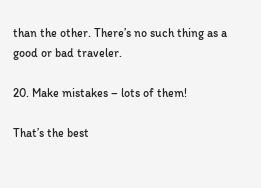than the other. There’s no such thing as a good or bad traveler.

20. Make mistakes – lots of them!

That’s the best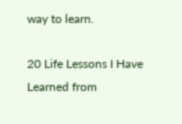way to learn.

20 Life Lessons I Have Learned from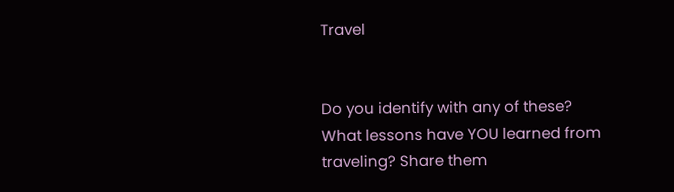Travel


Do you identify with any of these? What lessons have YOU learned from traveling? Share them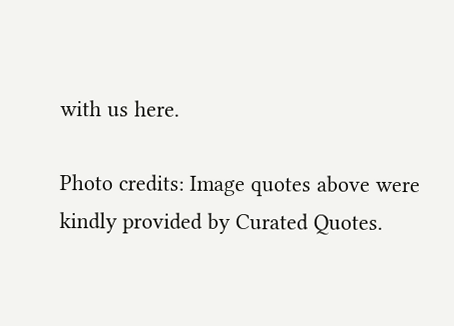with us here.

Photo credits: Image quotes above were kindly provided by Curated Quotes.